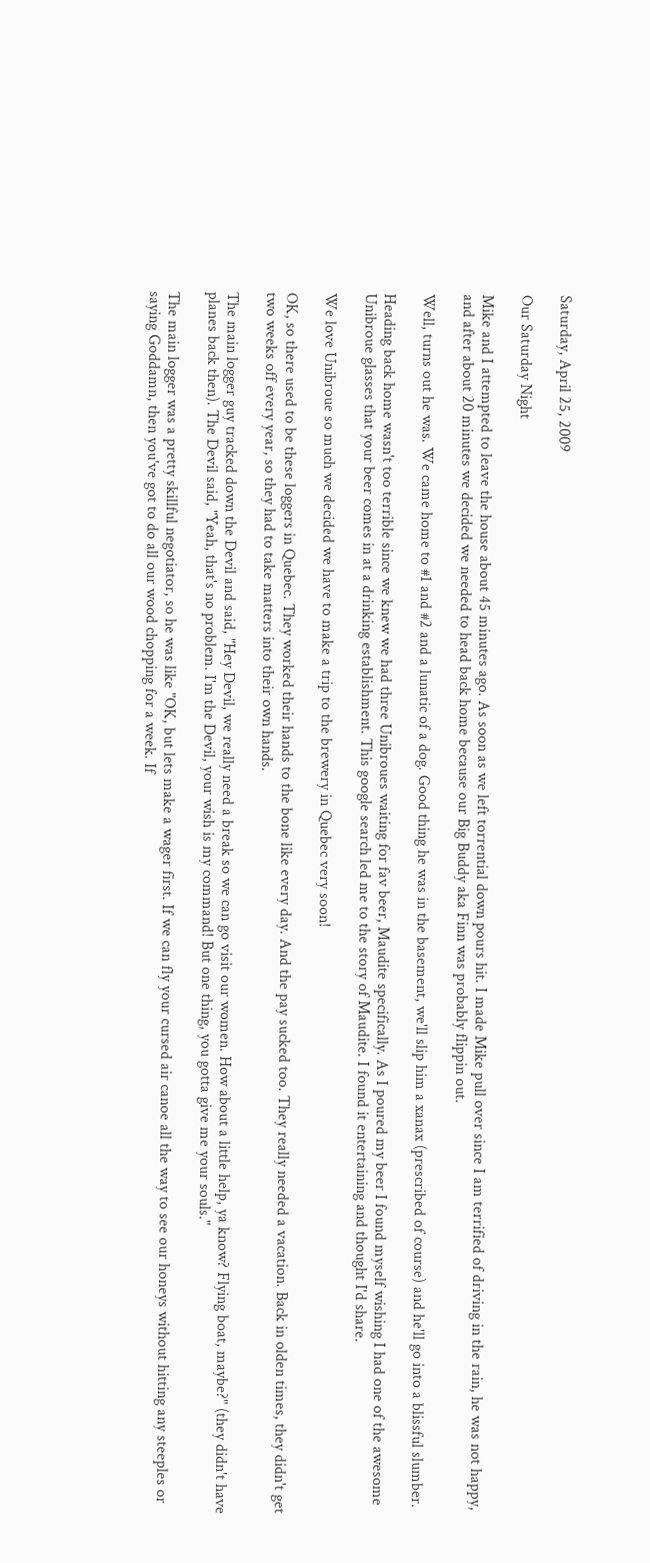Saturday, April 25, 2009

Our Saturday Night

Mike and I attempted to leave the house about 45 minutes ago. As soon as we left torrential down pours hit. I made Mike pull over since I am terrified of driving in the rain, he was not happy, and after about 20 minutes we decided we needed to head back home because our Big Buddy aka Finn was probably flippin out.

Well, turns out he was. We came home to #1 and #2 and a lunatic of a dog. Good thing he was in the basement, we'll slip him a xanax (prescribed of course) and he'll go into a blissful slumber.

Heading back home wasn't too terrible since we knew we had three Unibroues waiting for fav beer, Maudite specifically. As I poured my beer I found myself wishing I had one of the awesome Unibroue glasses that your beer comes in at a drinking establishment. This google search led me to the story of Maudite. I found it entertaining and thought I'd share.

We love Unibroue so much we decided we have to make a trip to the brewery in Quebec very soon!

OK, so there used to be these loggers in Quebec. They worked their hands to the bone like every day. And the pay sucked too. They really needed a vacation. Back in olden times, they didn't get two weeks off every year, so they had to take matters into their own hands.

The main logger guy tracked down the Devil and said, "Hey Devil, we really need a break so we can go visit our women. How about a little help, ya know? Flying boat, maybe?" (they didn't have planes back then). The Devil said, "Yeah, that's no problem. I'm the Devil, your wish is my command! But one thing, you gotta give me your souls."

The main logger was a pretty skillful negotiator, so he was like "OK, but lets make a wager first. If we can fly your cursed air canoe all the way to see our honeys without hitting any steeples or saying Goddamn, then you've got to do all our wood chopping for a week. If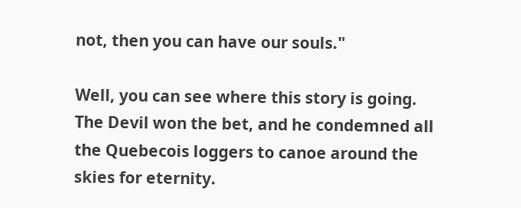not, then you can have our souls."

Well, you can see where this story is going. The Devil won the bet, and he condemned all the Quebecois loggers to canoe around the skies for eternity.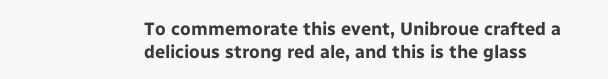To commemorate this event, Unibroue crafted a delicious strong red ale, and this is the glass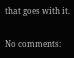that goes with it.

No comments: